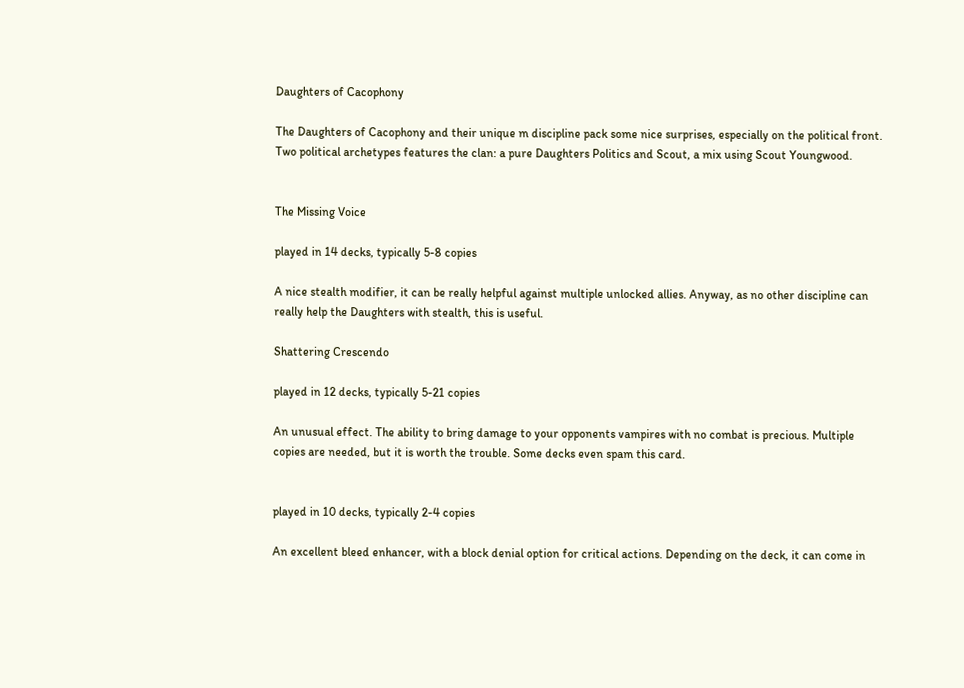Daughters of Cacophony

The Daughters of Cacophony and their unique m discipline pack some nice surprises, especially on the political front. Two political archetypes features the clan: a pure Daughters Politics and Scout, a mix using Scout Youngwood.


The Missing Voice

played in 14 decks, typically 5-8 copies

A nice stealth modifier, it can be really helpful against multiple unlocked allies. Anyway, as no other discipline can really help the Daughters with stealth, this is useful.

Shattering Crescendo

played in 12 decks, typically 5-21 copies

An unusual effect. The ability to bring damage to your opponents vampires with no combat is precious. Multiple copies are needed, but it is worth the trouble. Some decks even spam this card.


played in 10 decks, typically 2-4 copies

An excellent bleed enhancer, with a block denial option for critical actions. Depending on the deck, it can come in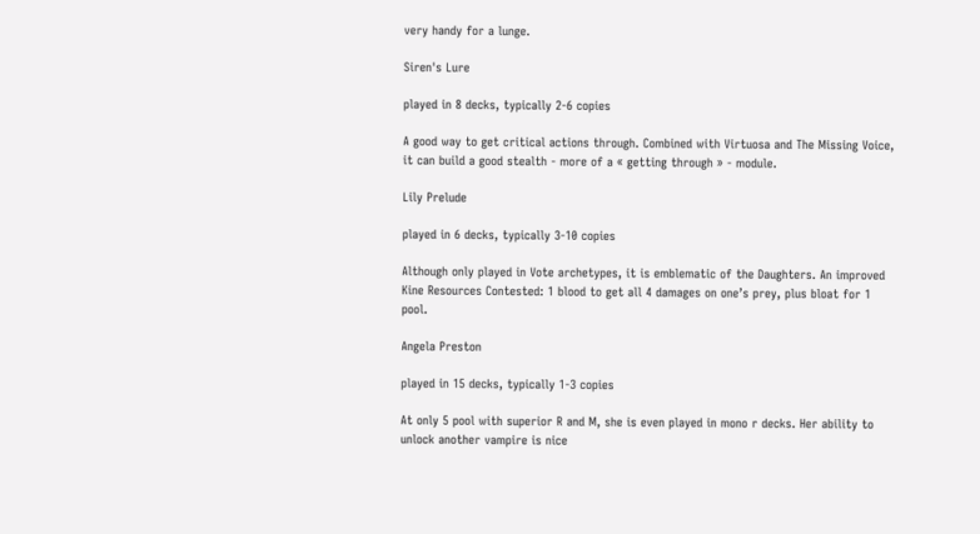very handy for a lunge.

Siren's Lure

played in 8 decks, typically 2-6 copies

A good way to get critical actions through. Combined with Virtuosa and The Missing Voice, it can build a good stealth - more of a « getting through » - module.

Lily Prelude

played in 6 decks, typically 3-10 copies

Although only played in Vote archetypes, it is emblematic of the Daughters. An improved Kine Resources Contested: 1 blood to get all 4 damages on one’s prey, plus bloat for 1 pool.

Angela Preston

played in 15 decks, typically 1-3 copies

At only 5 pool with superior R and M, she is even played in mono r decks. Her ability to unlock another vampire is nice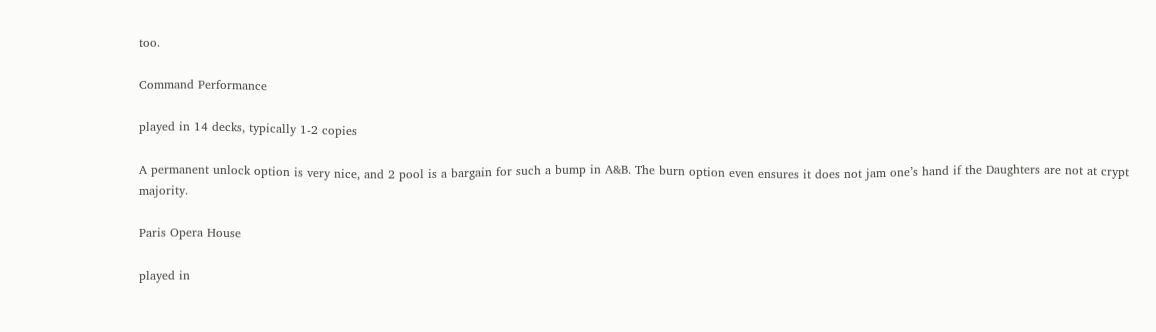too.

Command Performance

played in 14 decks, typically 1-2 copies

A permanent unlock option is very nice, and 2 pool is a bargain for such a bump in A&B. The burn option even ensures it does not jam one’s hand if the Daughters are not at crypt majority.

Paris Opera House

played in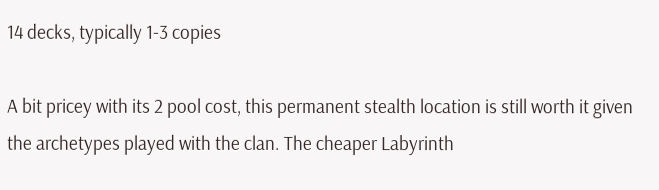14 decks, typically 1-3 copies

A bit pricey with its 2 pool cost, this permanent stealth location is still worth it given the archetypes played with the clan. The cheaper Labyrinth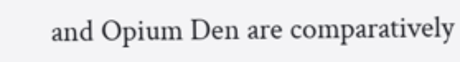and Opium Den are comparatively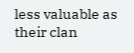less valuable as their clan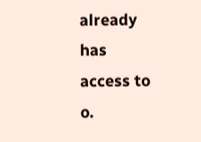already has access to o.